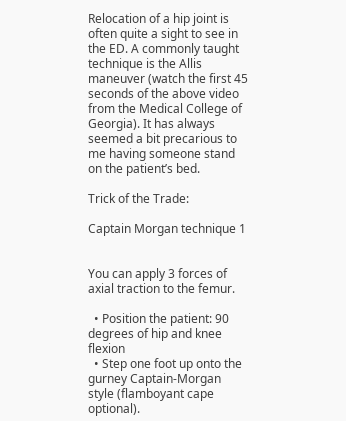Relocation of a hip joint is often quite a sight to see in the ED. A commonly taught technique is the Allis maneuver (watch the first 45 seconds of the above video from the Medical College of Georgia). It has always seemed a bit precarious to me having someone stand on the patient’s bed.

Trick of the Trade:

Captain Morgan technique 1


You can apply 3 forces of axial traction to the femur.

  • Position the patient: 90 degrees of hip and knee flexion
  • Step one foot up onto the gurney Captain-Morgan style (flamboyant cape optional).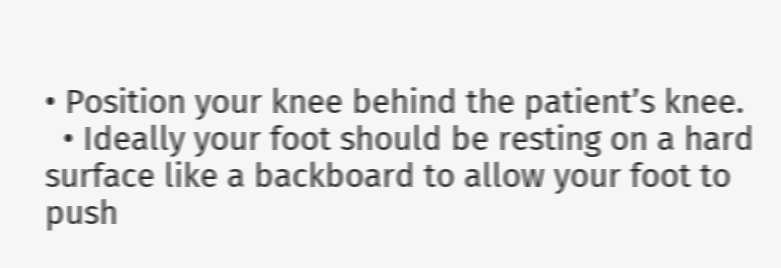• Position your knee behind the patient’s knee.
  • Ideally your foot should be resting on a hard surface like a backboard to allow your foot to push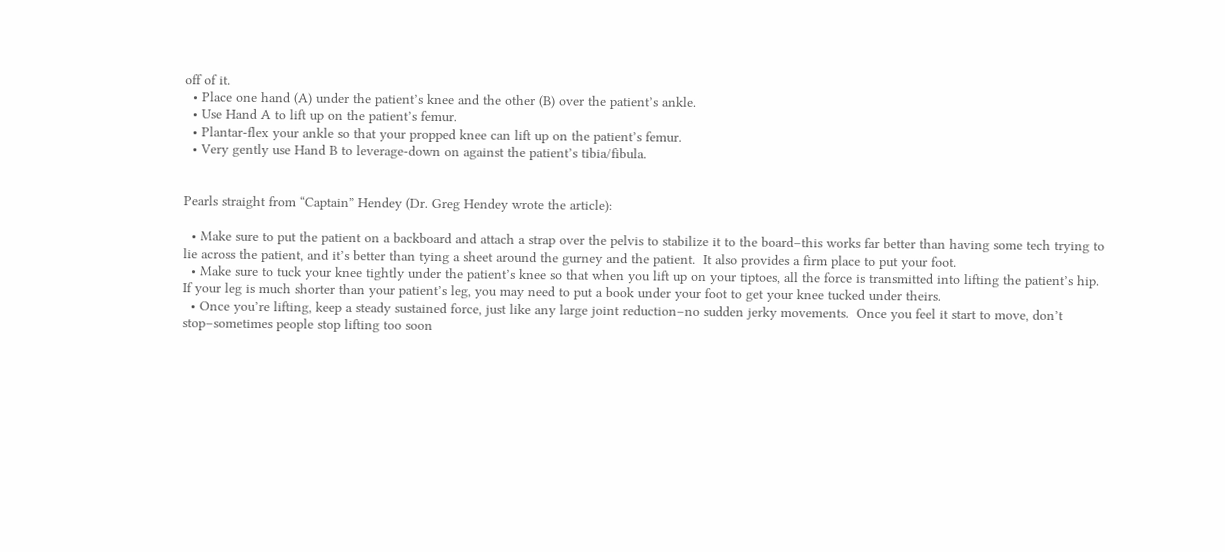off of it.
  • Place one hand (A) under the patient’s knee and the other (B) over the patient’s ankle.
  • Use Hand A to lift up on the patient’s femur.
  • Plantar-flex your ankle so that your propped knee can lift up on the patient’s femur.
  • Very gently use Hand B to leverage-down on against the patient’s tibia/fibula.


Pearls straight from “Captain” Hendey (Dr. Greg Hendey wrote the article):

  • Make sure to put the patient on a backboard and attach a strap over the pelvis to stabilize it to the board–this works far better than having some tech trying to lie across the patient, and it’s better than tying a sheet around the gurney and the patient.  It also provides a firm place to put your foot.
  • Make sure to tuck your knee tightly under the patient’s knee so that when you lift up on your tiptoes, all the force is transmitted into lifting the patient’s hip.  If your leg is much shorter than your patient’s leg, you may need to put a book under your foot to get your knee tucked under theirs.
  • Once you’re lifting, keep a steady sustained force, just like any large joint reduction–no sudden jerky movements.  Once you feel it start to move, don’t stop–sometimes people stop lifting too soon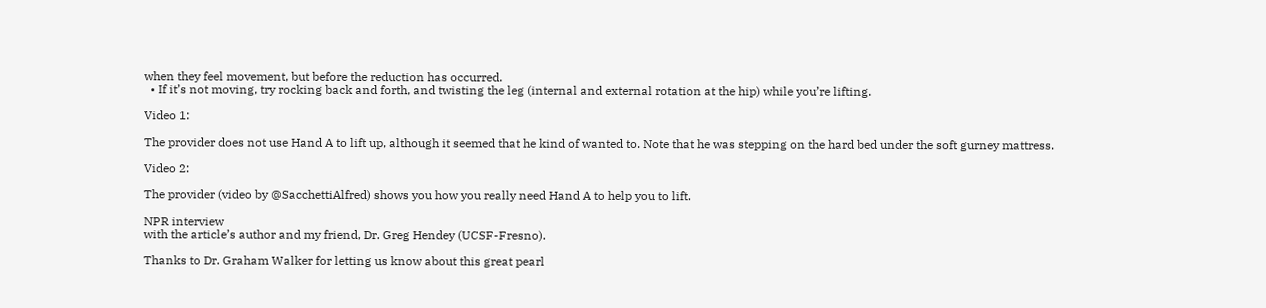when they feel movement, but before the reduction has occurred.
  • If it’s not moving, try rocking back and forth, and twisting the leg (internal and external rotation at the hip) while you’re lifting.

Video 1:

The provider does not use Hand A to lift up, although it seemed that he kind of wanted to. Note that he was stepping on the hard bed under the soft gurney mattress.

Video 2:

The provider (video by @SacchettiAlfred) shows you how you really need Hand A to help you to lift.

NPR interview
with the article’s author and my friend, Dr. Greg Hendey (UCSF-Fresno).

Thanks to Dr. Graham Walker for letting us know about this great pearl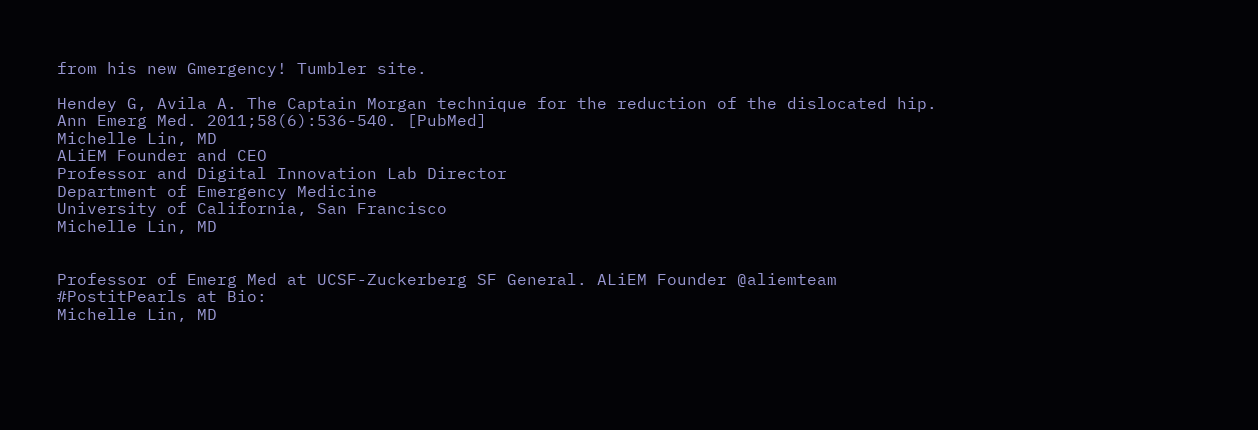from his new Gmergency! Tumbler site.

Hendey G, Avila A. The Captain Morgan technique for the reduction of the dislocated hip. Ann Emerg Med. 2011;58(6):536-540. [PubMed]
Michelle Lin, MD
ALiEM Founder and CEO
Professor and Digital Innovation Lab Director
Department of Emergency Medicine
University of California, San Francisco
Michelle Lin, MD


Professor of Emerg Med at UCSF-Zuckerberg SF General. ALiEM Founder @aliemteam #PostitPearls at Bio:
Michelle Lin, MD